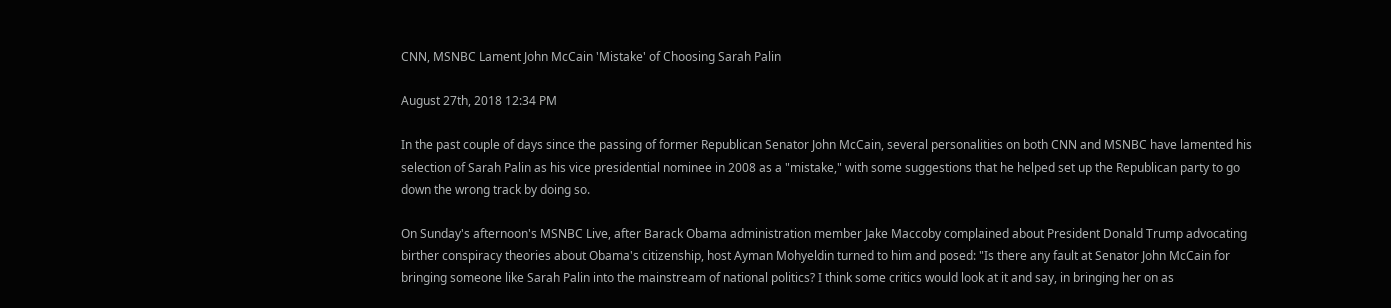CNN, MSNBC Lament John McCain 'Mistake' of Choosing Sarah Palin

August 27th, 2018 12:34 PM

In the past couple of days since the passing of former Republican Senator John McCain, several personalities on both CNN and MSNBC have lamented his selection of Sarah Palin as his vice presidential nominee in 2008 as a "mistake," with some suggestions that he helped set up the Republican party to go down the wrong track by doing so.

On Sunday's afternoon's MSNBC Live, after Barack Obama administration member Jake Maccoby complained about President Donald Trump advocating birther conspiracy theories about Obama's citizenship, host Ayman Mohyeldin turned to him and posed: "Is there any fault at Senator John McCain for bringing someone like Sarah Palin into the mainstream of national politics? I think some critics would look at it and say, in bringing her on as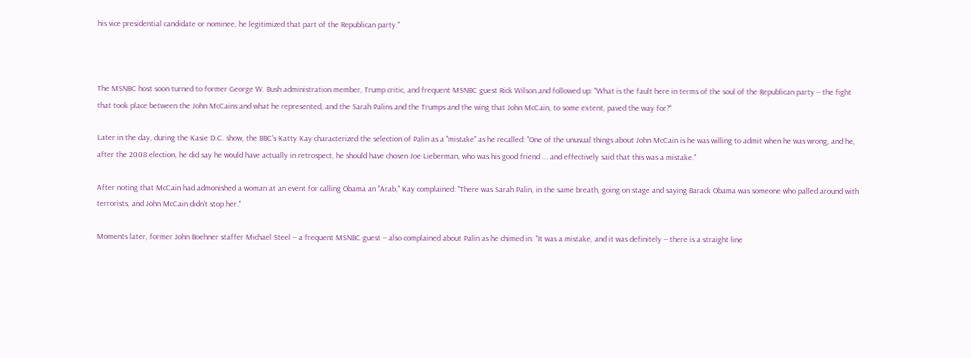his vice presidential candidate or nominee, he legitimized that part of the Republican party."



The MSNBC host soon turned to former George W. Bush administration member, Trump critic, and frequent MSNBC guest Rick Wilson and followed up: "What is the fault here in terms of the soul of the Republican party -- the fight that took place between the John McCains and what he represented, and the Sarah Palins and the Trumps and the wing that John McCain, to some extent, paved the way for?"

Later in the day, during the Kasie D.C. show, the BBC's Katty Kay characterized the selection of Palin as a "mistake" as he recalled: "One of the unusual things about John McCain is he was willing to admit when he was wrong, and he, after the 2008 election, he did say he would have actually in retrospect, he should have chosen Joe Lieberman, who was his good friend ... and effectively said that this was a mistake."

After noting that McCain had admonished a woman at an event for calling Obama an "Arab," Kay complained: "There was Sarah Palin, in the same breath, going on stage and saying Barack Obama was someone who palled around with terrorists, and John McCain didn't stop her."

Moments later, former John Boehner staffer Michael Steel -- a frequent MSNBC guest -- also complained about Palin as he chimed in: "It was a mistake, and it was definitely -- there is a straight line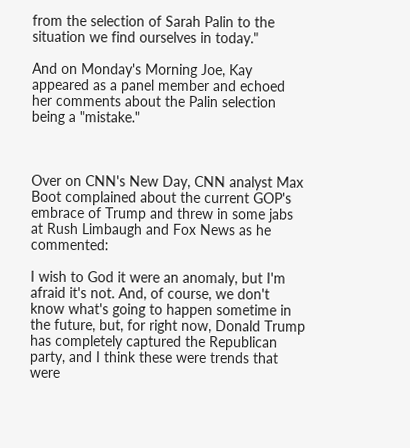from the selection of Sarah Palin to the situation we find ourselves in today."

And on Monday's Morning Joe, Kay appeared as a panel member and echoed her comments about the Palin selection being a "mistake."



Over on CNN's New Day, CNN analyst Max Boot complained about the current GOP's embrace of Trump and threw in some jabs at Rush Limbaugh and Fox News as he commented:

I wish to God it were an anomaly, but I'm afraid it's not. And, of course, we don't know what's going to happen sometime in the future, but, for right now, Donald Trump has completely captured the Republican party, and I think these were trends that were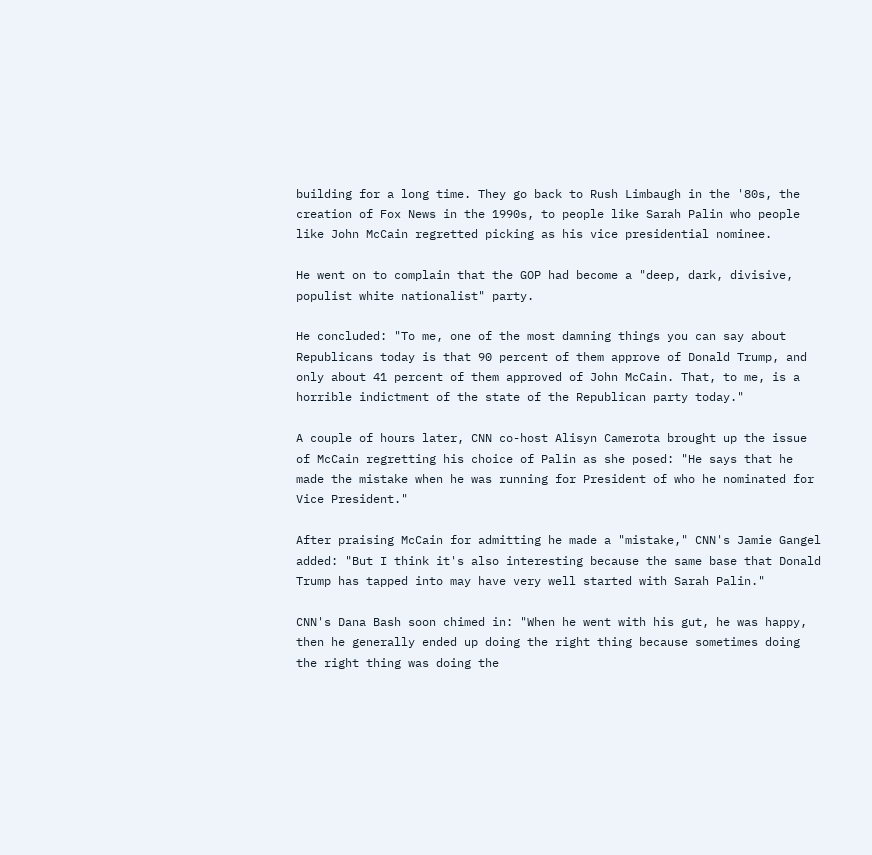building for a long time. They go back to Rush Limbaugh in the '80s, the creation of Fox News in the 1990s, to people like Sarah Palin who people like John McCain regretted picking as his vice presidential nominee.

He went on to complain that the GOP had become a "deep, dark, divisive, populist white nationalist" party.

He concluded: "To me, one of the most damning things you can say about Republicans today is that 90 percent of them approve of Donald Trump, and only about 41 percent of them approved of John McCain. That, to me, is a horrible indictment of the state of the Republican party today."

A couple of hours later, CNN co-host Alisyn Camerota brought up the issue of McCain regretting his choice of Palin as she posed: "He says that he made the mistake when he was running for President of who he nominated for Vice President."

After praising McCain for admitting he made a "mistake," CNN's Jamie Gangel added: "But I think it's also interesting because the same base that Donald Trump has tapped into may have very well started with Sarah Palin."

CNN's Dana Bash soon chimed in: "When he went with his gut, he was happy, then he generally ended up doing the right thing because sometimes doing the right thing was doing the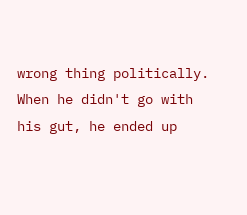wrong thing politically. When he didn't go with his gut, he ended up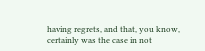having regrets, and that, you know, certainly was the case in not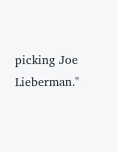picking Joe Lieberman."